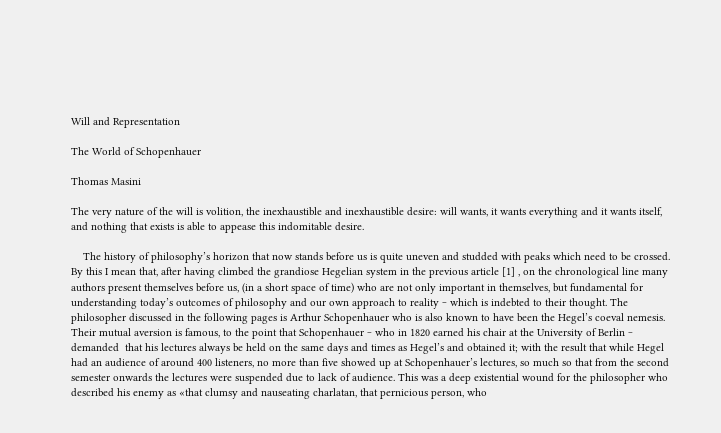Will and Representation

The World of Schopenhauer

Thomas Masini

The very nature of the will is volition, the inexhaustible and inexhaustible desire: will wants, it wants everything and it wants itself, and nothing that exists is able to appease this indomitable desire.

    The history of philosophy’s horizon that now stands before us is quite uneven and studded with peaks which need to be crossed. By this I mean that, after having climbed the grandiose Hegelian system in the previous article [1] , on the chronological line many authors present themselves before us, (in a short space of time) who are not only important in themselves, but fundamental for understanding today’s outcomes of philosophy and our own approach to reality ‒ which is indebted to their thought. The philosopher discussed in the following pages is Arthur Schopenhauer who is also known to have been the Hegel’s coeval nemesis. Their mutual aversion is famous, to the point that Schopenhauer ‒ who in 1820 earned his chair at the University of Berlin ‒ demanded  that his lectures always be held on the same days and times as Hegel’s and obtained it; with the result that while Hegel had an audience of around 400 listeners, no more than five showed up at Schopenhauer’s lectures, so much so that from the second semester onwards the lectures were suspended due to lack of audience. This was a deep existential wound for the philosopher who described his enemy as «that clumsy and nauseating charlatan, that pernicious person, who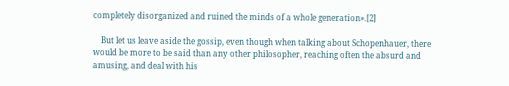completely disorganized and ruined the minds of a whole generation».[2]

    But let us leave aside the gossip, even though when talking about Schopenhauer, there would be more to be said than any other philosopher, reaching often the absurd and amusing, and deal with his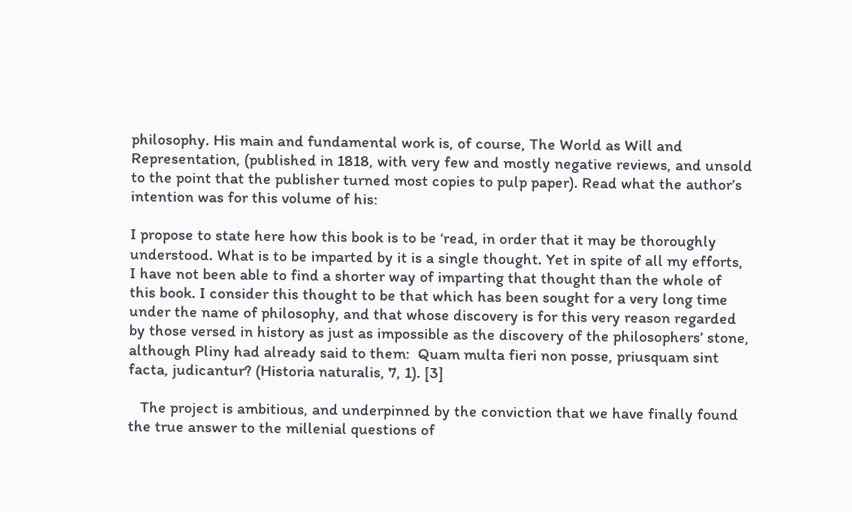philosophy. His main and fundamental work is, of course, The World as Will and Representation, (published in 1818, with very few and mostly negative reviews, and unsold to the point that the publisher turned most copies to pulp paper). Read what the author’s intention was for this volume of his:

I propose to state here how this book is to be ‘read, in order that it may be thoroughly understood. What is to be imparted by it is a single thought. Yet in spite of all my efforts, I have not been able to find a shorter way of imparting that thought than the whole of this book. I consider this thought to be that which has been sought for a very long time under the name of philosophy, and that whose discovery is for this very reason regarded by those versed in history as just as impossible as the discovery of the philosophers’ stone, although Pliny had already said to them:  Quam multa fieri non posse, priusquam sint facta, judicantur? (Historia naturalis, 7, 1). [3]

   The project is ambitious, and underpinned by the conviction that we have finally found the true answer to the millenial questions of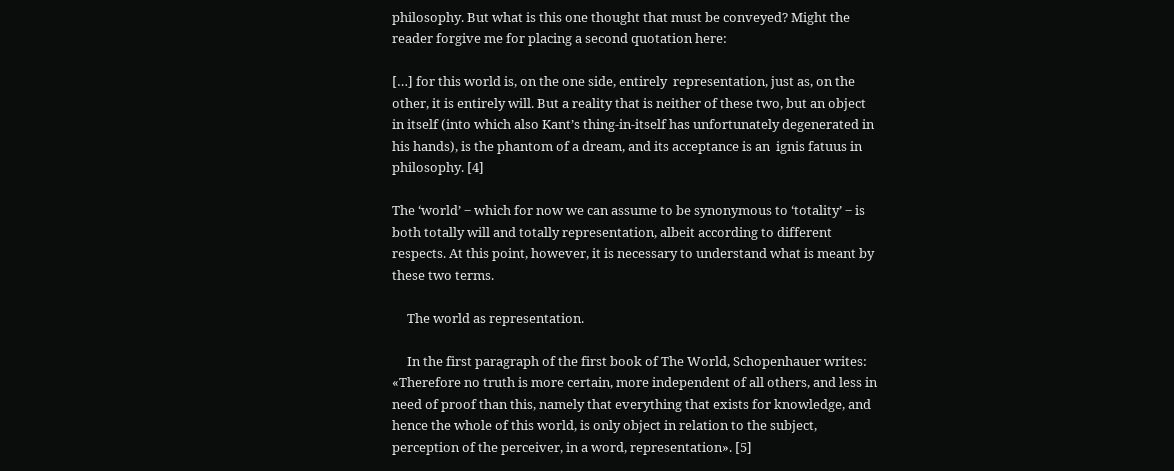philosophy. But what is this one thought that must be conveyed? Might the reader forgive me for placing a second quotation here:

[…] for this world is, on the one side, entirely  representation, just as, on the other, it is entirely will. But a reality that is neither of these two, but an object in itself (into which also Kant’s thing-in-itself has unfortunately degenerated in his hands), is the phantom of a dream, and its acceptance is an  ignis fatuus in philosophy. [4]

The ‘world’ ‒ which for now we can assume to be synonymous to ‘totality’ ‒ is both totally will and totally representation, albeit according to different respects. At this point, however, it is necessary to understand what is meant by these two terms.

     The world as representation.

     In the first paragraph of the first book of The World, Schopenhauer writes: «Therefore no truth is more certain, more independent of all others, and less in need of proof than this, namely that everything that exists for knowledge, and hence the whole of this world, is only object in relation to the subject, perception of the perceiver, in a word, representation». [5]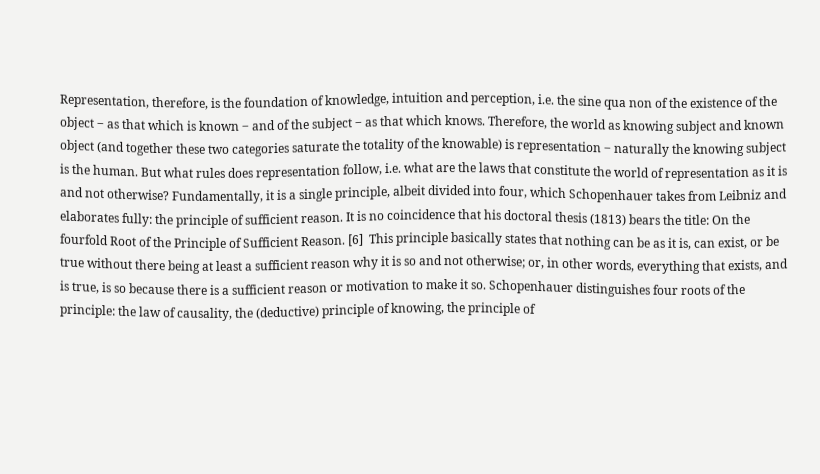Representation, therefore, is the foundation of knowledge, intuition and perception, i.e. the sine qua non of the existence of the object ‒ as that which is known ‒ and of the subject ‒ as that which knows. Therefore, the world as knowing subject and known object (and together these two categories saturate the totality of the knowable) is representation ‒ naturally the knowing subject is the human. But what rules does representation follow, i.e. what are the laws that constitute the world of representation as it is and not otherwise? Fundamentally, it is a single principle, albeit divided into four, which Schopenhauer takes from Leibniz and elaborates fully: the principle of sufficient reason. It is no coincidence that his doctoral thesis (1813) bears the title: On the fourfold Root of the Principle of Sufficient Reason. [6]  This principle basically states that nothing can be as it is, can exist, or be true without there being at least a sufficient reason why it is so and not otherwise; or, in other words, everything that exists, and is true, is so because there is a sufficient reason or motivation to make it so. Schopenhauer distinguishes four roots of the principle: the law of causality, the (deductive) principle of knowing, the principle of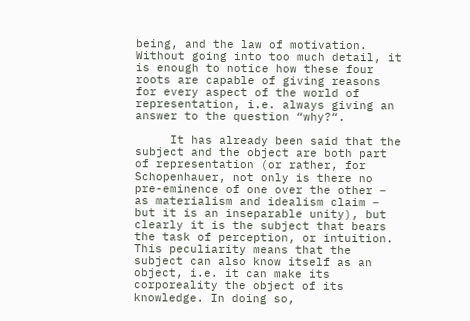being, and the law of motivation. Without going into too much detail, it is enough to notice how these four roots are capable of giving reasons for every aspect of the world of representation, i.e. always giving an answer to the question “why?“.

     It has already been said that the subject and the object are both part of representation (or rather, for Schopenhauer, not only is there no pre-eminence of one over the other ‒ as materialism and idealism claim ‒ but it is an inseparable unity), but clearly it is the subject that bears the task of perception, or intuition. This peculiarity means that the subject can also know itself as an object, i.e. it can make its corporeality the object of its knowledge. In doing so,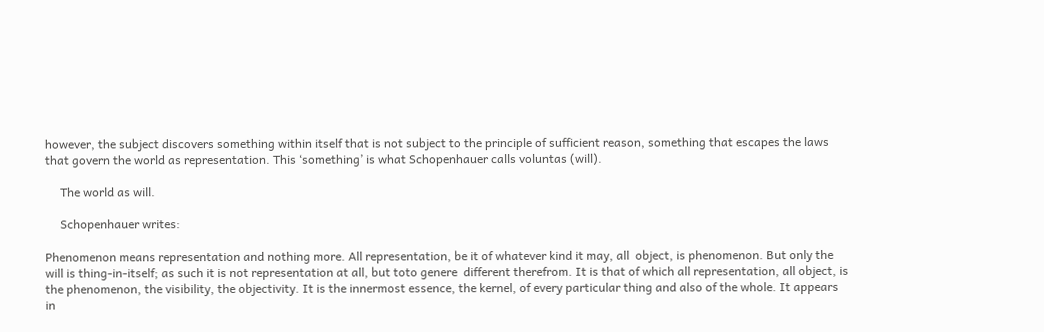however, the subject discovers something within itself that is not subject to the principle of sufficient reason, something that escapes the laws that govern the world as representation. This ‘something’ is what Schopenhauer calls voluntas (will).

     The world as will.

     Schopenhauer writes:

Phenomenon means representation and nothing more. All representation, be it of whatever kind it may, all  object, is phenomenon. But only the will is thing-in-itself; as such it is not representation at all, but toto genere  different therefrom. It is that of which all representation, all object, is the phenomenon, the visibility, the objectivity. It is the innermost essence, the kernel, of every particular thing and also of the whole. It appears in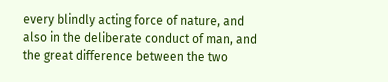every blindly acting force of nature, and also in the deliberate conduct of man, and the great difference between the two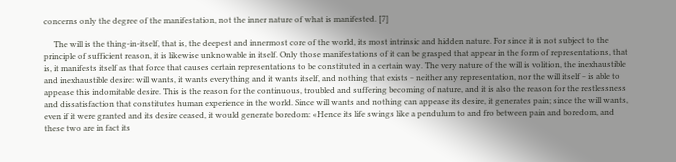concerns only the degree of the manifestation, not the inner nature of what is manifested. [7]

     The will is the thing-in-itself, that is, the deepest and innermost core of the world, its most intrinsic and hidden nature. For since it is not subject to the principle of sufficient reason, it is likewise unknowable in itself. Only those manifestations of it can be grasped that appear in the form of representations, that is, it manifests itself as that force that causes certain representations to be constituted in a certain way. The very nature of the will is volition, the inexhaustible and inexhaustible desire: will wants, it wants everything and it wants itself, and nothing that exists ‒ neither any representation, nor the will itself ‒ is able to appease this indomitable desire. This is the reason for the continuous, troubled and suffering becoming of nature, and it is also the reason for the restlessness and dissatisfaction that constitutes human experience in the world. Since will wants and nothing can appease its desire, it generates pain; since the will wants, even if it were granted and its desire ceased, it would generate boredom: «Hence its life swings like a pendulum to and fro between pain and boredom, and these two are in fact its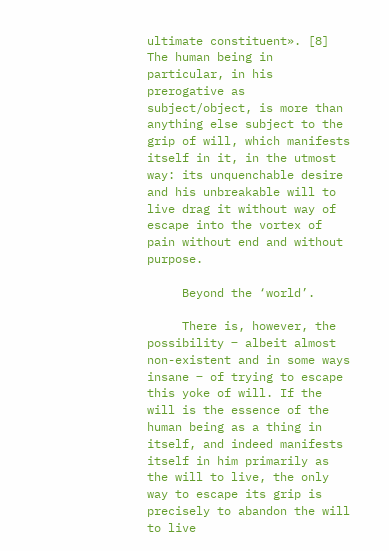ultimate constituent». [8]  The human being in particular, in his prerogative as subject/object, is more than anything else subject to the grip of will, which manifests itself in it, in the utmost way: its unquenchable desire and his unbreakable will to live drag it without way of escape into the vortex of pain without end and without purpose.

     Beyond the ‘world’.

     There is, however, the possibility ‒ albeit almost non-existent and in some ways insane ‒ of trying to escape this yoke of will. If the will is the essence of the human being as a thing in itself, and indeed manifests itself in him primarily as the will to live, the only way to escape its grip is precisely to abandon the will to live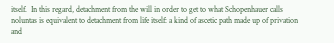itself.  In this regard, detachment from the will in order to get to what Schopenhauer calls noluntas is equivalent to detachment from life itself: a kind of ascetic path made up of privation and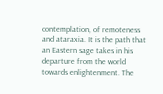contemplation, of remoteness and ataraxia. It is the path that an Eastern sage takes in his departure from the world towards enlightenment. The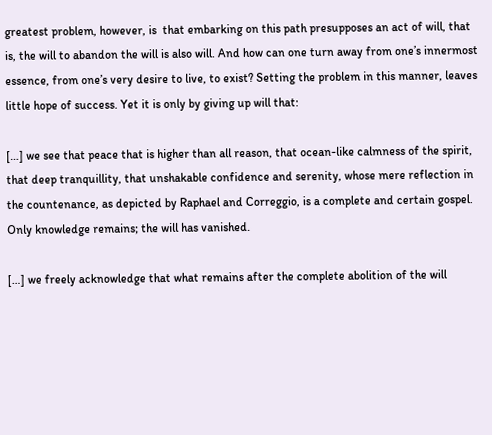greatest problem, however, is  that embarking on this path presupposes an act of will, that is, the will to abandon the will is also will. And how can one turn away from one’s innermost essence, from one’s very desire to live, to exist? Setting the problem in this manner, leaves little hope of success. Yet it is only by giving up will that:

[…] we see that peace that is higher than all reason, that ocean-like calmness of the spirit, that deep tranquillity, that unshakable confidence and serenity, whose mere reflection in the countenance, as depicted by Raphael and Correggio, is a complete and certain gospel. Only knowledge remains; the will has vanished.

[…] we freely acknowledge that what remains after the complete abolition of the will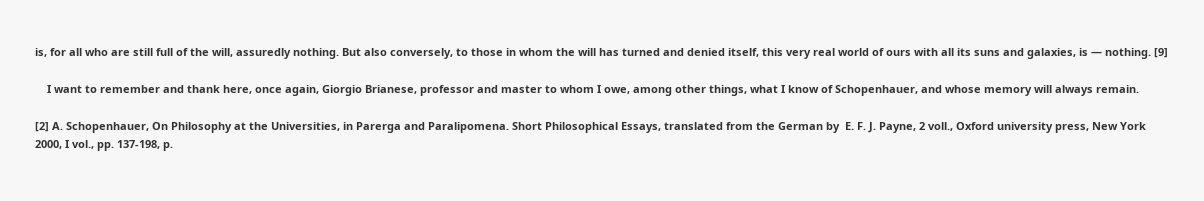is, for all who are still full of the will, assuredly nothing. But also conversely, to those in whom the will has turned and denied itself, this very real world of ours with all its suns and galaxies, is — nothing. [9]

    I want to remember and thank here, once again, Giorgio Brianese, professor and master to whom I owe, among other things, what I know of Schopenhauer, and whose memory will always remain.

[2] A. Schopenhauer, On Philosophy at the Universities, in Parerga and Paralipomena. Short Philosophical Essays, translated from the German by  E. F. J. Payne, 2 voll., Oxford university press, New York 2000, I vol., pp. 137-198, p.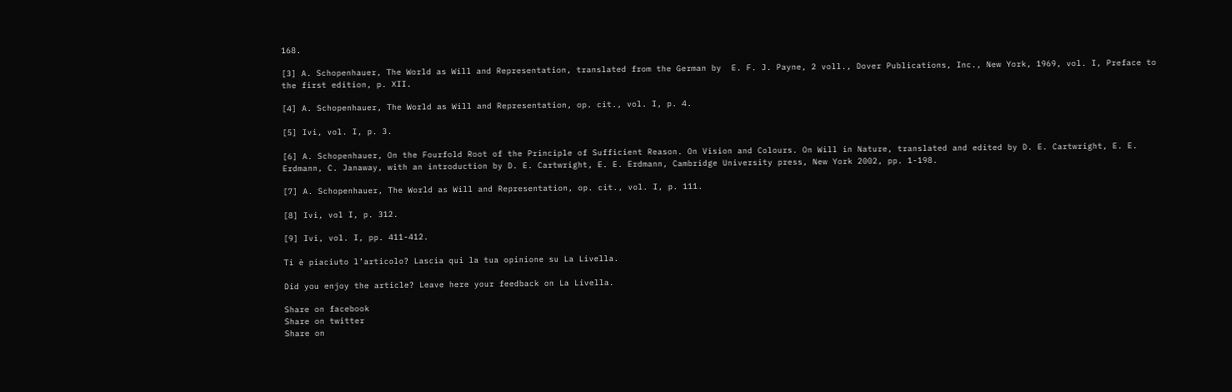168.

[3] A. Schopenhauer, The World as Will and Representation, translated from the German by  E. F. J. Payne, 2 voll., Dover Publications, Inc., New York, 1969, vol. I, Preface to the first edition, p. XII.

[4] A. Schopenhauer, The World as Will and Representation, op. cit., vol. I, p. 4.

[5] Ivi, vol. I, p. 3.

[6] A. Schopenhauer, On the Fourfold Root of the Principle of Sufficient Reason. On Vision and Colours. On Will in Nature, translated and edited by D. E. Cartwright, E. E. Erdmann, C. Janaway, with an introduction by D. E. Cartwright, E. E. Erdmann, Cambridge University press, New York 2002, pp. 1-198.

[7] A. Schopenhauer, The World as Will and Representation, op. cit., vol. I, p. 111.

[8] Ivi, vol I, p. 312.

[9] Ivi, vol. I, pp. 411-412.

Ti è piaciuto l’articolo? Lascia qui la tua opinione su La Livella.

Did you enjoy the article? Leave here your feedback on La Livella.

Share on facebook
Share on twitter
Share on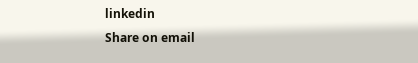linkedin
Share on email